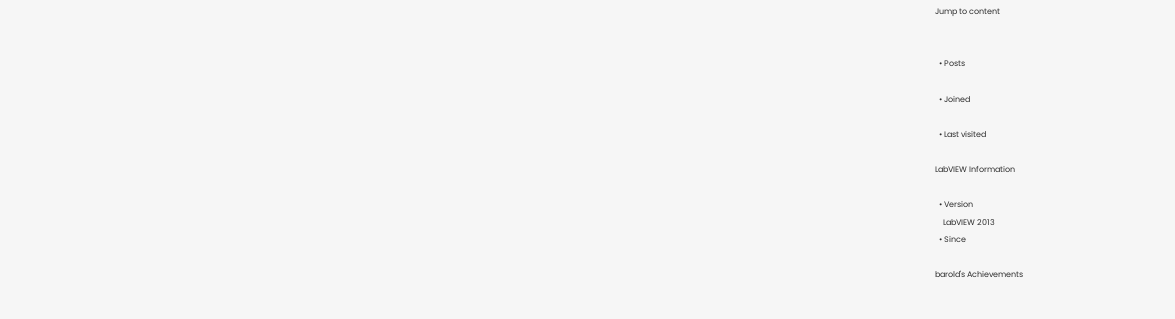Jump to content


  • Posts

  • Joined

  • Last visited

LabVIEW Information

  • Version
    LabVIEW 2013
  • Since

barold's Achievements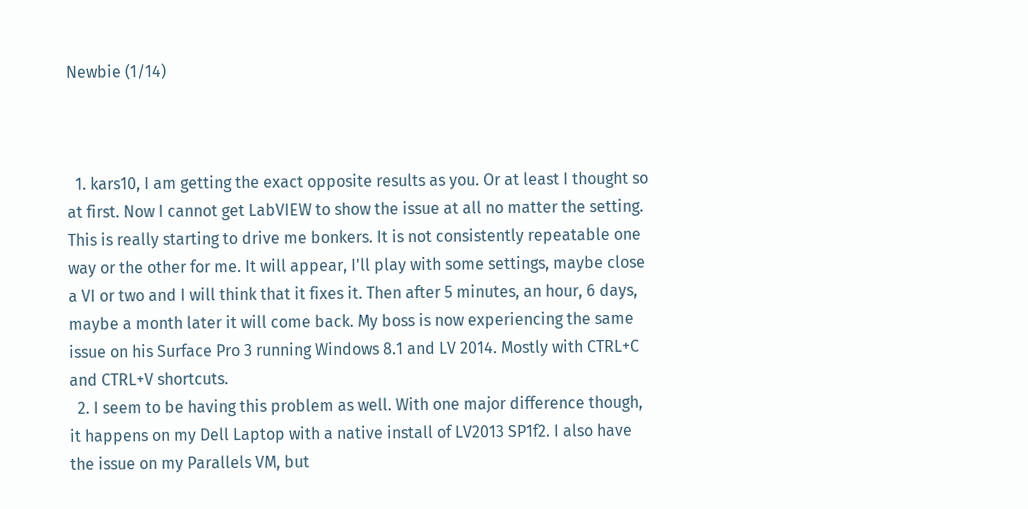Newbie (1/14)



  1. kars10, I am getting the exact opposite results as you. Or at least I thought so at first. Now I cannot get LabVIEW to show the issue at all no matter the setting. This is really starting to drive me bonkers. It is not consistently repeatable one way or the other for me. It will appear, I'll play with some settings, maybe close a VI or two and I will think that it fixes it. Then after 5 minutes, an hour, 6 days, maybe a month later it will come back. My boss is now experiencing the same issue on his Surface Pro 3 running Windows 8.1 and LV 2014. Mostly with CTRL+C and CTRL+V shortcuts.
  2. I seem to be having this problem as well. With one major difference though, it happens on my Dell Laptop with a native install of LV2013 SP1f2. I also have the issue on my Parallels VM, but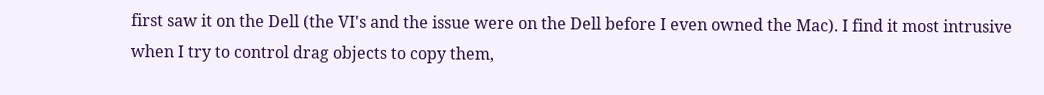first saw it on the Dell (the VI's and the issue were on the Dell before I even owned the Mac). I find it most intrusive when I try to control drag objects to copy them,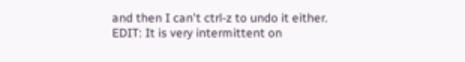and then I can't ctrl-z to undo it either. EDIT: It is very intermittent on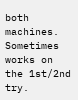both machines. Sometimes works on the 1st/2nd try.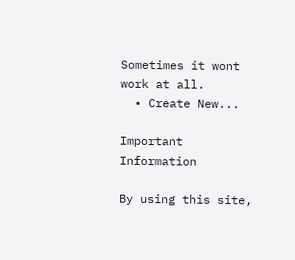Sometimes it wont work at all.
  • Create New...

Important Information

By using this site,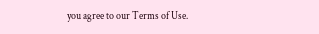you agree to our Terms of Use.